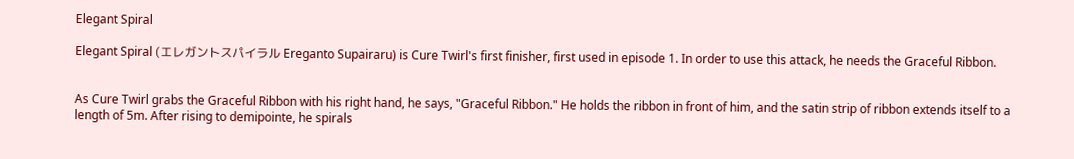Elegant Spiral

Elegant Spiral (エレガントスパイラル Ereganto Supairaru) is Cure Twirl's first finisher, first used in episode 1. In order to use this attack, he needs the Graceful Ribbon.


As Cure Twirl grabs the Graceful Ribbon with his right hand, he says, "Graceful Ribbon." He holds the ribbon in front of him, and the satin strip of ribbon extends itself to a length of 5m. After rising to demipointe, he spirals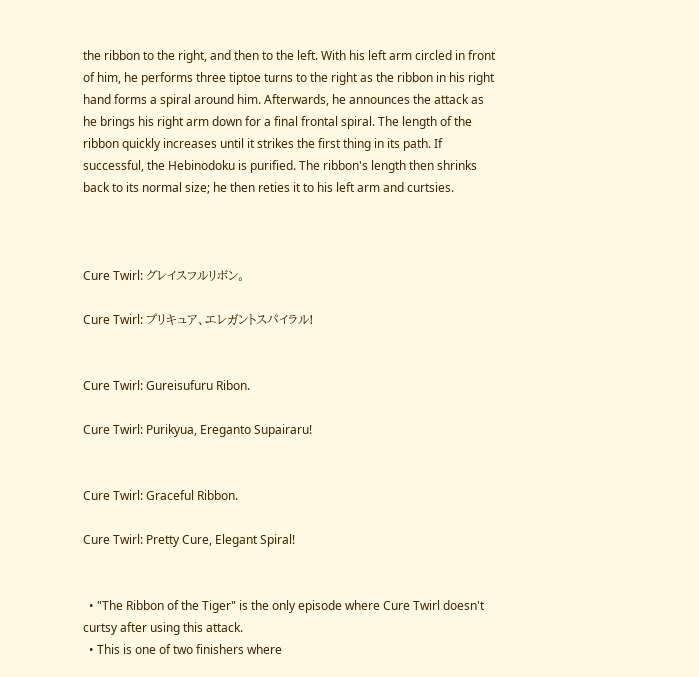the ribbon to the right, and then to the left. With his left arm circled in front of him, he performs three tiptoe turns to the right as the ribbon in his right hand forms a spiral around him. Afterwards, he announces the attack as he brings his right arm down for a final frontal spiral. The length of the ribbon quickly increases until it strikes the first thing in its path. If successful, the Hebinodoku is purified. The ribbon's length then shrinks back to its normal size; he then reties it to his left arm and curtsies.



Cure Twirl: グレイスフルリボン。

Cure Twirl: プリキュア、エレガントスパイラル!


Cure Twirl: Gureisufuru Ribon.

Cure Twirl: Purikyua, Ereganto Supairaru!


Cure Twirl: Graceful Ribbon.

Cure Twirl: Pretty Cure, Elegant Spiral!


  • "The Ribbon of the Tiger" is the only episode where Cure Twirl doesn't curtsy after using this attack.
  • This is one of two finishers where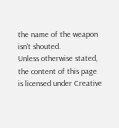the name of the weapon isn't shouted.
Unless otherwise stated, the content of this page is licensed under Creative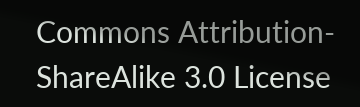Commons Attribution-ShareAlike 3.0 License